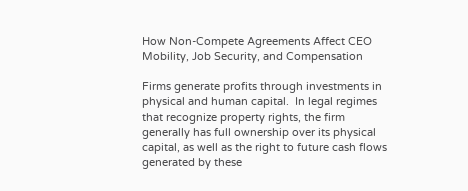How Non-Compete Agreements Affect CEO Mobility, Job Security, and Compensation

Firms generate profits through investments in physical and human capital.  In legal regimes that recognize property rights, the firm generally has full ownership over its physical capital, as well as the right to future cash flows generated by these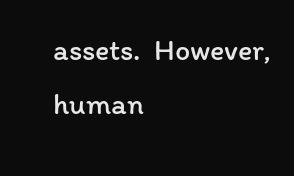assets.  However, human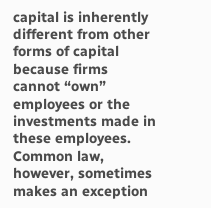capital is inherently different from other forms of capital because firms cannot “own” employees or the investments made in these employees. Common law, however, sometimes makes an exception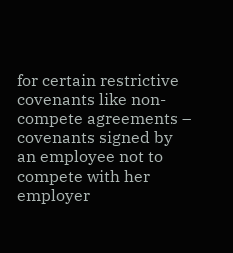for certain restrictive covenants like non-compete agreements – covenants signed by an employee not to compete with her employer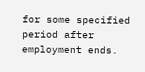for some specified period after employment ends.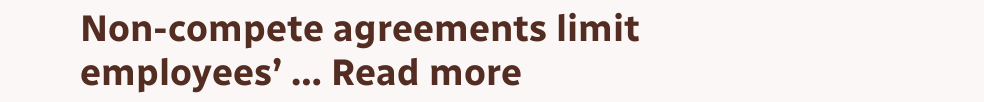Non-compete agreements limit employees’ … Read more